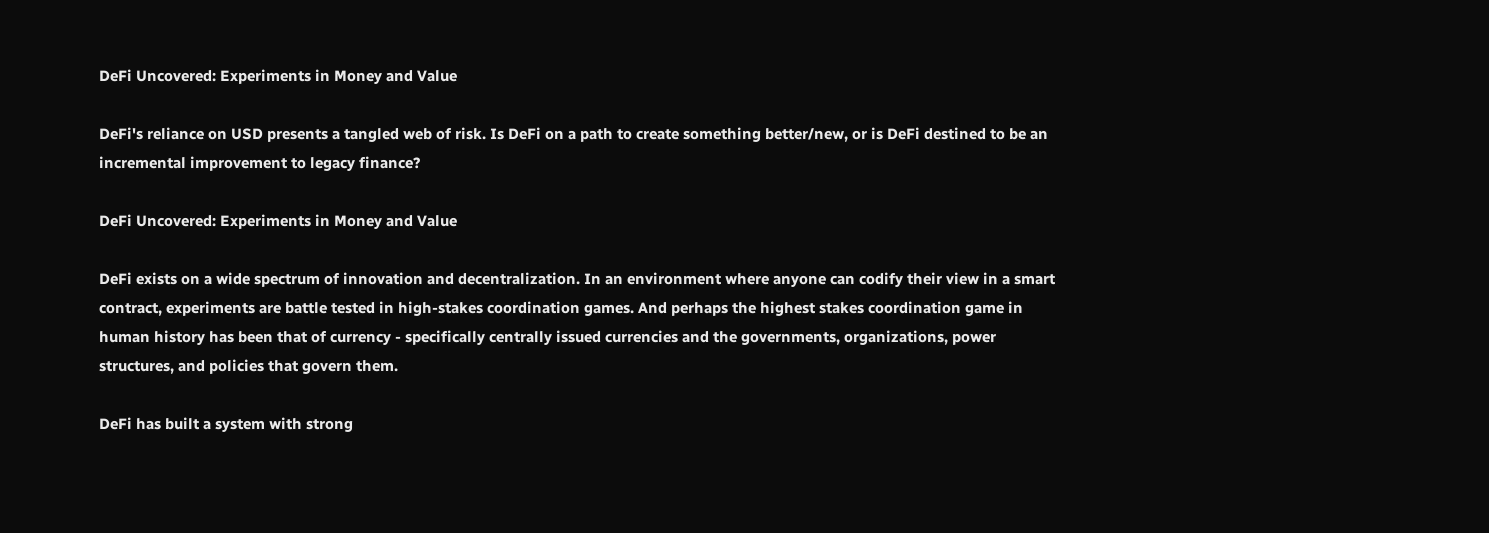DeFi Uncovered: Experiments in Money and Value

DeFi's reliance on USD presents a tangled web of risk. Is DeFi on a path to create something better/new, or is DeFi destined to be an incremental improvement to legacy finance?

DeFi Uncovered: Experiments in Money and Value

DeFi exists on a wide spectrum of innovation and decentralization. In an environment where anyone can codify their view in a smart contract, experiments are battle tested in high-stakes coordination games. And perhaps the highest stakes coordination game in human history has been that of currency - specifically centrally issued currencies and the governments, organizations, power structures, and policies that govern them.

DeFi has built a system with strong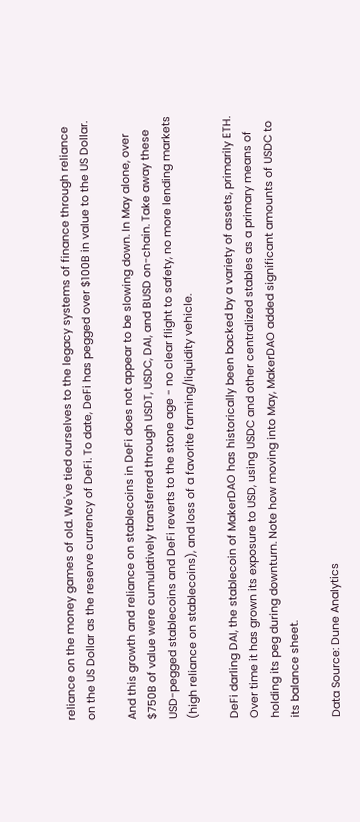reliance on the money games of old. We've tied ourselves to the legacy systems of finance through reliance on the US Dollar as the reserve currency of DeFi. To date, DeFi has pegged over $100B in value to the US Dollar.

And this growth and reliance on stablecoins in DeFi does not appear to be slowing down. In May alone, over $750B of value were cumulatively transferred through USDT, USDC, DAI, and BUSD on-chain. Take away these USD-pegged stablecoins and DeFi reverts to the stone age - no clear flight to safety, no more lending markets (high reliance on stablecoins), and loss of a favorite farming/liquidity vehicle.

DeFi darling DAI, the stablecoin of MakerDAO has historically been backed by a variety of assets, primarily ETH. Over time it has grown its exposure to USD, using USDC and other centralized stables as a primary means of holding its peg during downturn. Note how moving into May, MakerDAO added significant amounts of USDC to its balance sheet.

Data Source: Dune Analytics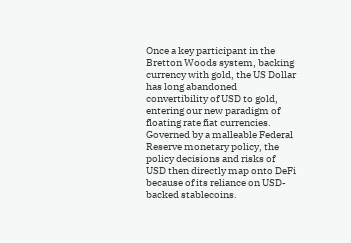Once a key participant in the Bretton Woods system, backing currency with gold, the US Dollar has long abandoned convertibility of USD to gold, entering our new paradigm of floating rate fiat currencies. Governed by a malleable Federal Reserve monetary policy, the policy decisions and risks of USD then directly map onto DeFi because of its reliance on USD-backed stablecoins.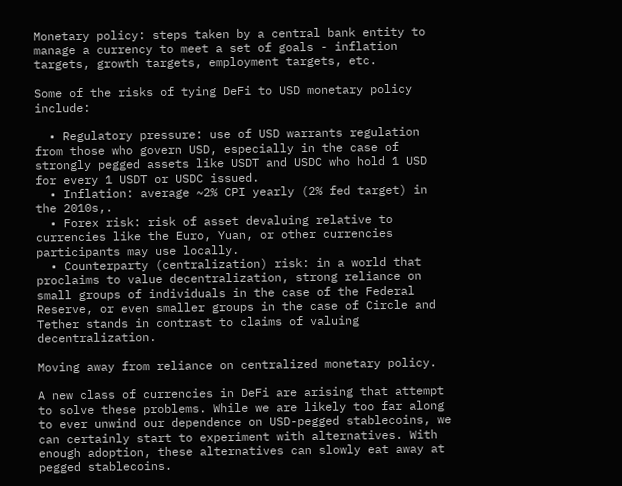Monetary policy: steps taken by a central bank entity to manage a currency to meet a set of goals - inflation targets, growth targets, employment targets, etc.

Some of the risks of tying DeFi to USD monetary policy include:

  • Regulatory pressure: use of USD warrants regulation from those who govern USD, especially in the case of strongly pegged assets like USDT and USDC who hold 1 USD for every 1 USDT or USDC issued.
  • Inflation: average ~2% CPI yearly (2% fed target) in the 2010s,.
  • Forex risk: risk of asset devaluing relative to currencies like the Euro, Yuan, or other currencies participants may use locally.
  • Counterparty (centralization) risk: in a world that proclaims to value decentralization, strong reliance on small groups of individuals in the case of the Federal Reserve, or even smaller groups in the case of Circle and Tether stands in contrast to claims of valuing decentralization.

Moving away from reliance on centralized monetary policy.

A new class of currencies in DeFi are arising that attempt to solve these problems. While we are likely too far along to ever unwind our dependence on USD-pegged stablecoins, we can certainly start to experiment with alternatives. With enough adoption, these alternatives can slowly eat away at pegged stablecoins.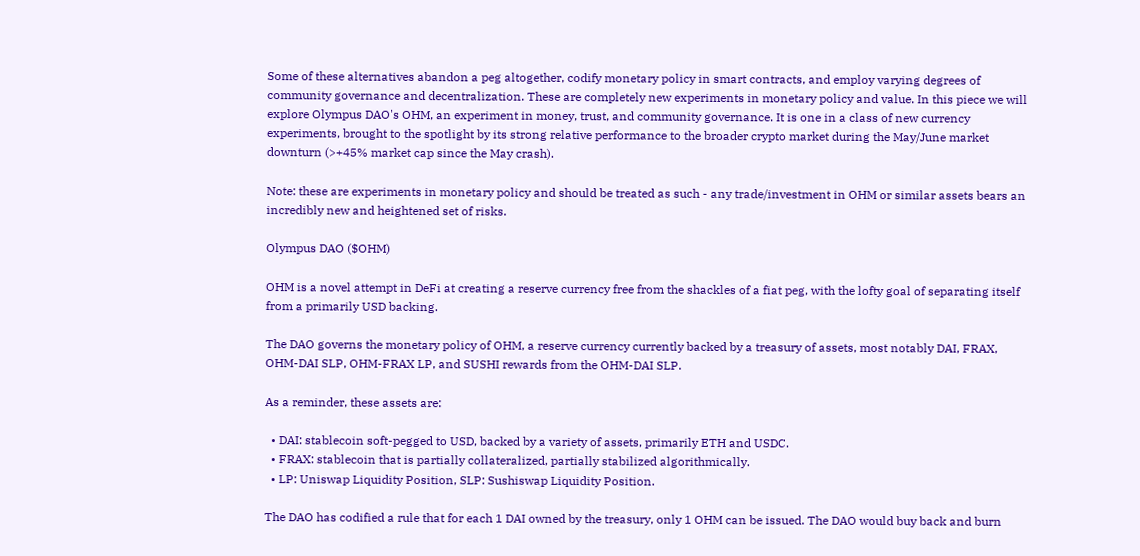Some of these alternatives abandon a peg altogether, codify monetary policy in smart contracts, and employ varying degrees of community governance and decentralization. These are completely new experiments in monetary policy and value. In this piece we will explore Olympus DAO's OHM, an experiment in money, trust, and community governance. It is one in a class of new currency experiments, brought to the spotlight by its strong relative performance to the broader crypto market during the May/June market downturn (>+45% market cap since the May crash).

Note: these are experiments in monetary policy and should be treated as such - any trade/investment in OHM or similar assets bears an incredibly new and heightened set of risks.

Olympus DAO ($OHM)

OHM is a novel attempt in DeFi at creating a reserve currency free from the shackles of a fiat peg, with the lofty goal of separating itself from a primarily USD backing.

The DAO governs the monetary policy of OHM, a reserve currency currently backed by a treasury of assets, most notably DAI, FRAX, OHM-DAI SLP, OHM-FRAX LP, and SUSHI rewards from the OHM-DAI SLP.

As a reminder, these assets are:

  • DAI: stablecoin soft-pegged to USD, backed by a variety of assets, primarily ETH and USDC.
  • FRAX: stablecoin that is partially collateralized, partially stabilized algorithmically.
  • LP: Uniswap Liquidity Position, SLP: Sushiswap Liquidity Position.

The DAO has codified a rule that for each 1 DAI owned by the treasury, only 1 OHM can be issued. The DAO would buy back and burn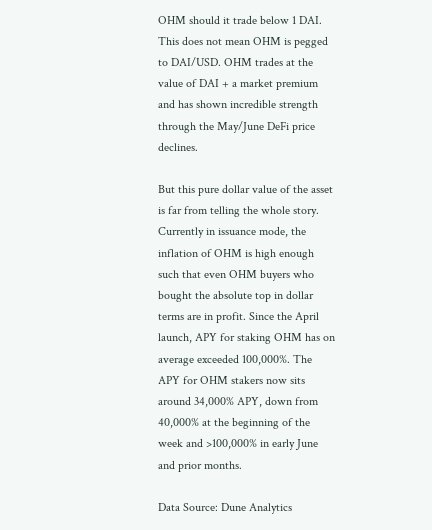OHM should it trade below 1 DAI. This does not mean OHM is pegged to DAI/USD. OHM trades at the value of DAI + a market premium and has shown incredible strength through the May/June DeFi price declines.

But this pure dollar value of the asset is far from telling the whole story. Currently in issuance mode, the inflation of OHM is high enough such that even OHM buyers who bought the absolute top in dollar terms are in profit. Since the April launch, APY for staking OHM has on average exceeded 100,000%. The APY for OHM stakers now sits around 34,000% APY, down from 40,000% at the beginning of the week and >100,000% in early June and prior months.

Data Source: Dune Analytics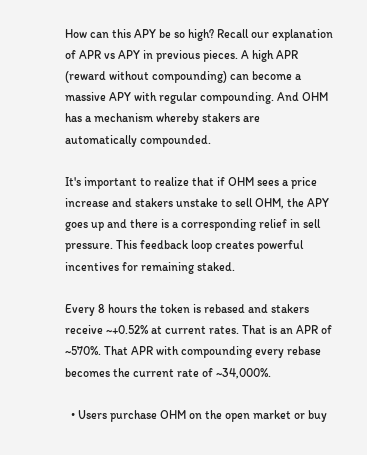How can this APY be so high? Recall our explanation of APR vs APY in previous pieces. A high APR (reward without compounding) can become a massive APY with regular compounding. And OHM has a mechanism whereby stakers are automatically compounded.

It's important to realize that if OHM sees a price increase and stakers unstake to sell OHM, the APY goes up and there is a corresponding relief in sell pressure. This feedback loop creates powerful incentives for remaining staked.

Every 8 hours the token is rebased and stakers receive ~+0.52% at current rates. That is an APR of ~570%. That APR with compounding every rebase becomes the current rate of ~34,000%.

  • Users purchase OHM on the open market or buy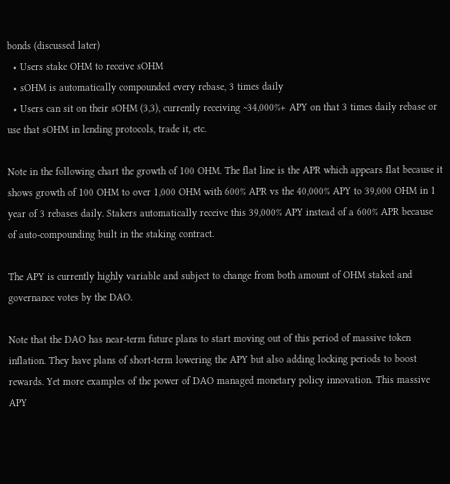bonds (discussed later)
  • Users stake OHM to receive sOHM
  • sOHM is automatically compounded every rebase, 3 times daily
  • Users can sit on their sOHM (3,3), currently receiving ~34,000%+ APY on that 3 times daily rebase or use that sOHM in lending protocols, trade it, etc.

Note in the following chart the growth of 100 OHM. The flat line is the APR which appears flat because it shows growth of 100 OHM to over 1,000 OHM with 600% APR vs the 40,000% APY to 39,000 OHM in 1 year of 3 rebases daily. Stakers automatically receive this 39,000% APY instead of a 600% APR because of auto-compounding built in the staking contract.

The APY is currently highly variable and subject to change from both amount of OHM staked and governance votes by the DAO.

Note that the DAO has near-term future plans to start moving out of this period of massive token inflation. They have plans of short-term lowering the APY but also adding locking periods to boost rewards. Yet more examples of the power of DAO managed monetary policy innovation. This massive APY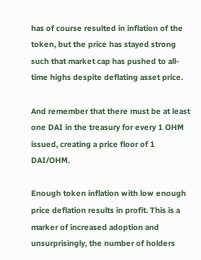has of course resulted in inflation of the token, but the price has stayed strong such that market cap has pushed to all-time highs despite deflating asset price.

And remember that there must be at least one DAI in the treasury for every 1 OHM issued, creating a price floor of 1 DAI/OHM.

Enough token inflation with low enough price deflation results in profit. This is a marker of increased adoption and unsurprisingly, the number of holders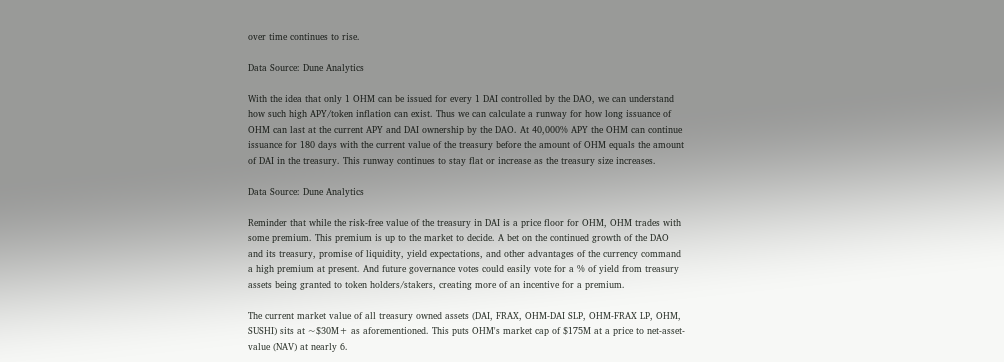over time continues to rise.

Data Source: Dune Analytics

With the idea that only 1 OHM can be issued for every 1 DAI controlled by the DAO, we can understand how such high APY/token inflation can exist. Thus we can calculate a runway for how long issuance of OHM can last at the current APY and DAI ownership by the DAO. At 40,000% APY the OHM can continue issuance for 180 days with the current value of the treasury before the amount of OHM equals the amount of DAI in the treasury. This runway continues to stay flat or increase as the treasury size increases.

Data Source: Dune Analytics

Reminder that while the risk-free value of the treasury in DAI is a price floor for OHM, OHM trades with some premium. This premium is up to the market to decide. A bet on the continued growth of the DAO and its treasury, promise of liquidity, yield expectations, and other advantages of the currency command a high premium at present. And future governance votes could easily vote for a % of yield from treasury assets being granted to token holders/stakers, creating more of an incentive for a premium.

The current market value of all treasury owned assets (DAI, FRAX, OHM-DAI SLP, OHM-FRAX LP, OHM, SUSHI) sits at ~$30M+ as aforementioned. This puts OHM's market cap of $175M at a price to net-asset-value (NAV) at nearly 6.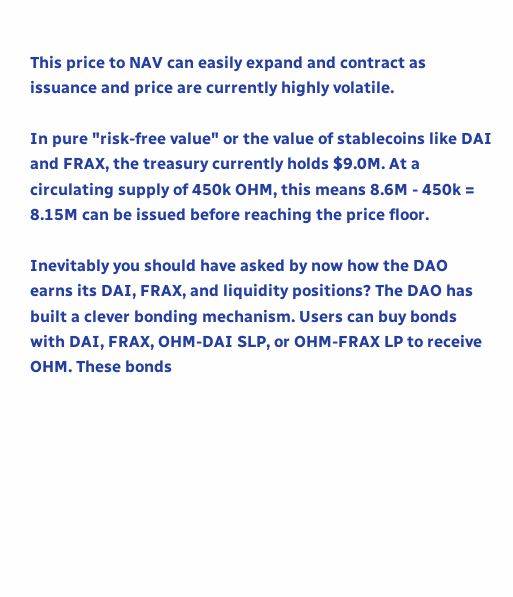This price to NAV can easily expand and contract as issuance and price are currently highly volatile.

In pure "risk-free value" or the value of stablecoins like DAI and FRAX, the treasury currently holds $9.0M. At a circulating supply of 450k OHM, this means 8.6M - 450k = 8.15M can be issued before reaching the price floor.

Inevitably you should have asked by now how the DAO earns its DAI, FRAX, and liquidity positions? The DAO has built a clever bonding mechanism. Users can buy bonds with DAI, FRAX, OHM-DAI SLP, or OHM-FRAX LP to receive OHM. These bonds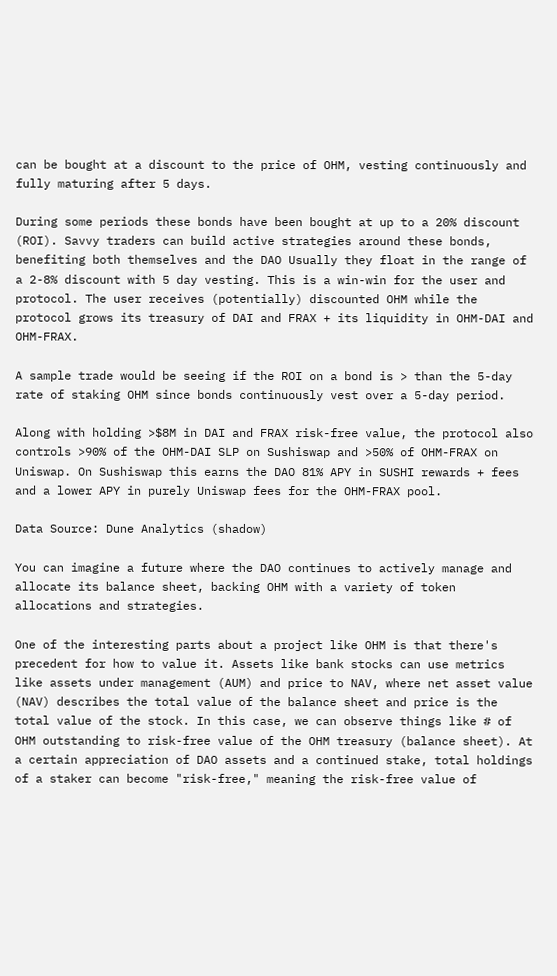can be bought at a discount to the price of OHM, vesting continuously and fully maturing after 5 days.

During some periods these bonds have been bought at up to a 20% discount (ROI). Savvy traders can build active strategies around these bonds, benefiting both themselves and the DAO Usually they float in the range of a 2-8% discount with 5 day vesting. This is a win-win for the user and protocol. The user receives (potentially) discounted OHM while the protocol grows its treasury of DAI and FRAX + its liquidity in OHM-DAI and OHM-FRAX.

A sample trade would be seeing if the ROI on a bond is > than the 5-day rate of staking OHM since bonds continuously vest over a 5-day period.

Along with holding >$8M in DAI and FRAX risk-free value, the protocol also controls >90% of the OHM-DAI SLP on Sushiswap and >50% of OHM-FRAX on Uniswap. On Sushiswap this earns the DAO 81% APY in SUSHI rewards + fees and a lower APY in purely Uniswap fees for the OHM-FRAX pool.

Data Source: Dune Analytics (shadow)

You can imagine a future where the DAO continues to actively manage and allocate its balance sheet, backing OHM with a variety of token allocations and strategies.

One of the interesting parts about a project like OHM is that there's precedent for how to value it. Assets like bank stocks can use metrics like assets under management (AUM) and price to NAV, where net asset value (NAV) describes the total value of the balance sheet and price is the total value of the stock. In this case, we can observe things like # of OHM outstanding to risk-free value of the OHM treasury (balance sheet). At a certain appreciation of DAO assets and a continued stake, total holdings of a staker can become "risk-free," meaning the risk-free value of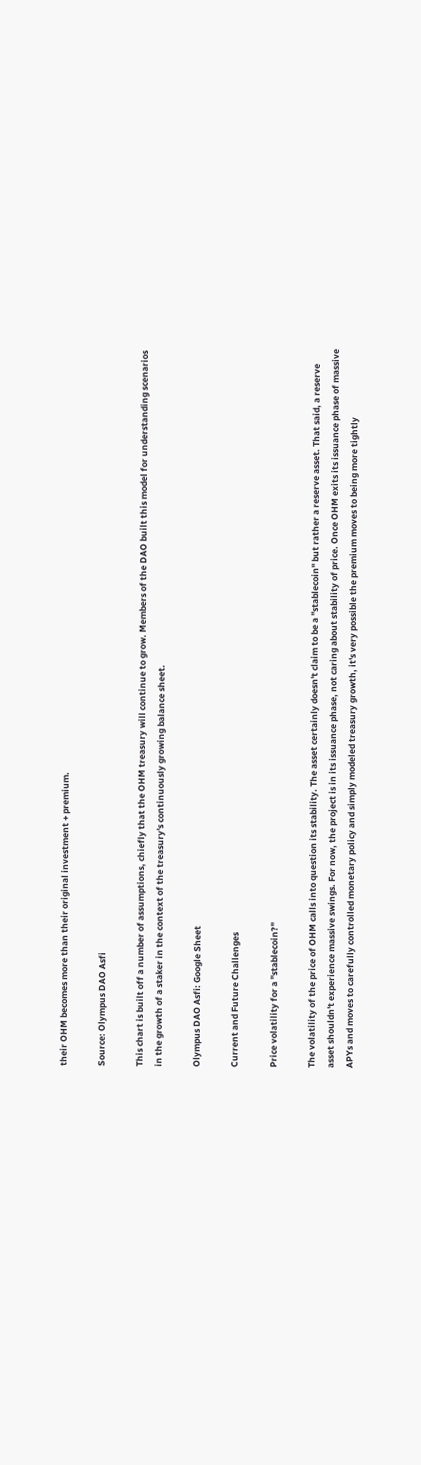their OHM becomes more than their original investment + premium.

Source: Olympus DAO Asfi

This chart is built off a number of assumptions, chiefly that the OHM treasury will continue to grow. Members of the DAO built this model for understanding scenarios in the growth of a staker in the context of the treasury's continuously growing balance sheet.

Olympus DAO Asfi: Google Sheet

Current and Future Challenges

Price volatility for a "stablecoin?"

The volatility of the price of OHM calls into question its stability. The asset certainly doesn't claim to be a "stablecoin" but rather a reserve asset. That said, a reserve asset shouldn't experience massive swings. For now, the project is in its issuance phase, not caring about stability of price. Once OHM exits its issuance phase of massive APYs and moves to carefully controlled monetary policy and simply modeled treasury growth, it's very possible the premium moves to being more tightly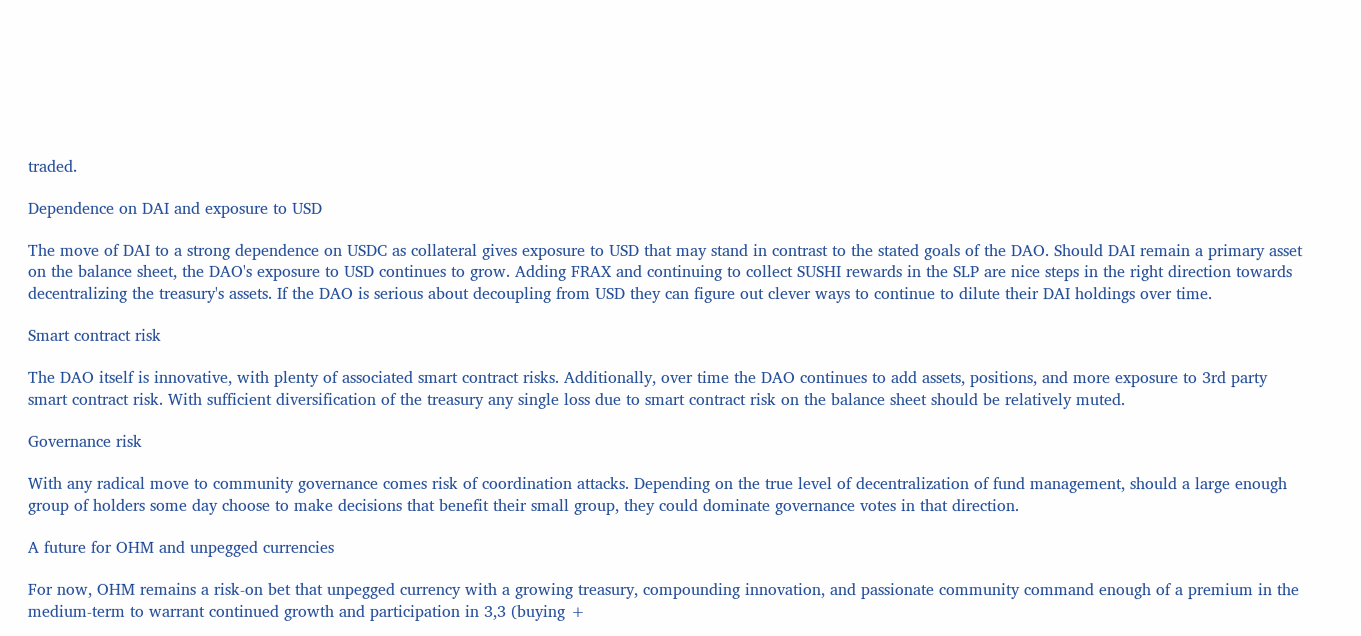traded.

Dependence on DAI and exposure to USD

The move of DAI to a strong dependence on USDC as collateral gives exposure to USD that may stand in contrast to the stated goals of the DAO. Should DAI remain a primary asset on the balance sheet, the DAO's exposure to USD continues to grow. Adding FRAX and continuing to collect SUSHI rewards in the SLP are nice steps in the right direction towards decentralizing the treasury's assets. If the DAO is serious about decoupling from USD they can figure out clever ways to continue to dilute their DAI holdings over time.

Smart contract risk

The DAO itself is innovative, with plenty of associated smart contract risks. Additionally, over time the DAO continues to add assets, positions, and more exposure to 3rd party smart contract risk. With sufficient diversification of the treasury any single loss due to smart contract risk on the balance sheet should be relatively muted.

Governance risk

With any radical move to community governance comes risk of coordination attacks. Depending on the true level of decentralization of fund management, should a large enough group of holders some day choose to make decisions that benefit their small group, they could dominate governance votes in that direction.

A future for OHM and unpegged currencies

For now, OHM remains a risk-on bet that unpegged currency with a growing treasury, compounding innovation, and passionate community command enough of a premium in the medium-term to warrant continued growth and participation in 3,3 (buying +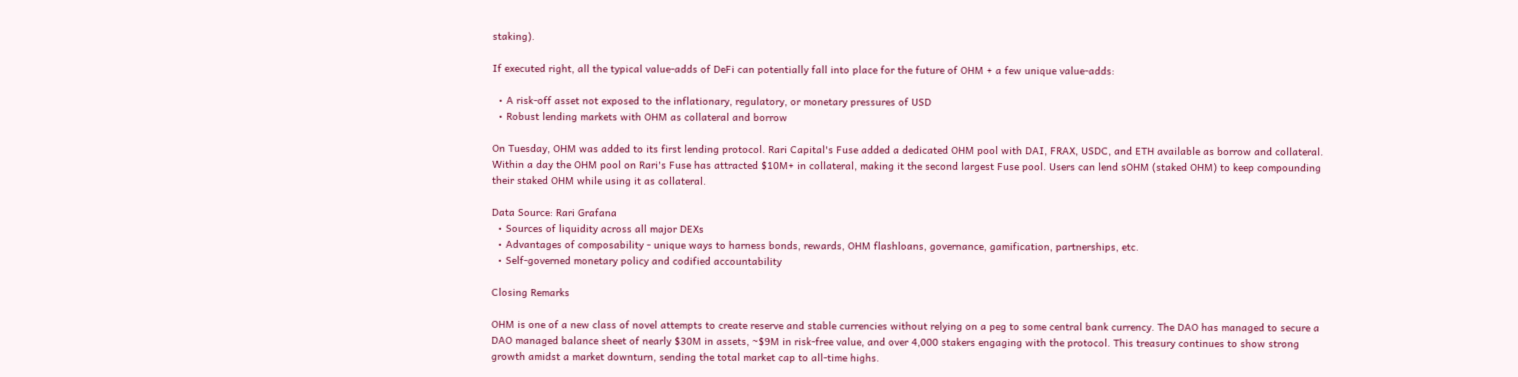staking).

If executed right, all the typical value-adds of DeFi can potentially fall into place for the future of OHM + a few unique value-adds:

  • A risk-off asset not exposed to the inflationary, regulatory, or monetary pressures of USD
  • Robust lending markets with OHM as collateral and borrow

On Tuesday, OHM was added to its first lending protocol. Rari Capital's Fuse added a dedicated OHM pool with DAI, FRAX, USDC, and ETH available as borrow and collateral. Within a day the OHM pool on Rari's Fuse has attracted $10M+ in collateral, making it the second largest Fuse pool. Users can lend sOHM (staked OHM) to keep compounding their staked OHM while using it as collateral.

Data Source: Rari Grafana
  • Sources of liquidity across all major DEXs
  • Advantages of composability - unique ways to harness bonds, rewards, OHM flashloans, governance, gamification, partnerships, etc.
  • Self-governed monetary policy and codified accountability

Closing Remarks

OHM is one of a new class of novel attempts to create reserve and stable currencies without relying on a peg to some central bank currency. The DAO has managed to secure a DAO managed balance sheet of nearly $30M in assets, ~$9M in risk-free value, and over 4,000 stakers engaging with the protocol. This treasury continues to show strong growth amidst a market downturn, sending the total market cap to all-time highs.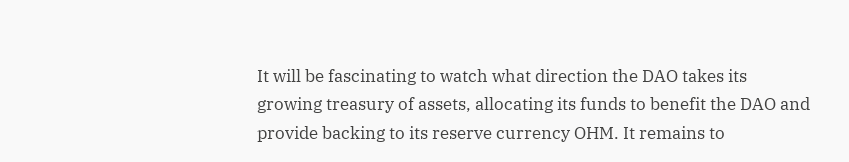It will be fascinating to watch what direction the DAO takes its growing treasury of assets, allocating its funds to benefit the DAO and provide backing to its reserve currency OHM. It remains to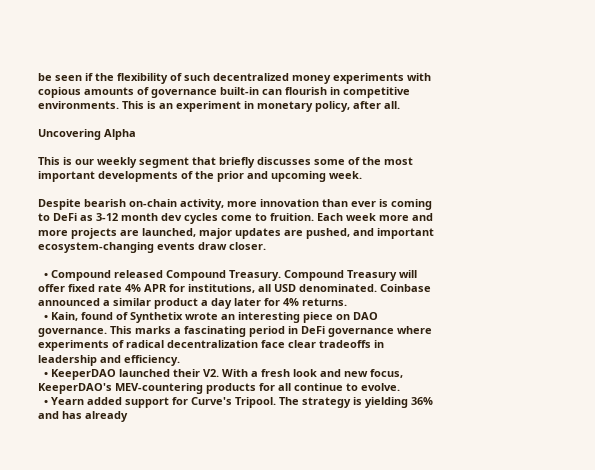be seen if the flexibility of such decentralized money experiments with copious amounts of governance built-in can flourish in competitive environments. This is an experiment in monetary policy, after all.

Uncovering Alpha

This is our weekly segment that briefly discusses some of the most important developments of the prior and upcoming week.

Despite bearish on-chain activity, more innovation than ever is coming to DeFi as 3-12 month dev cycles come to fruition. Each week more and more projects are launched, major updates are pushed, and important ecosystem-changing events draw closer.

  • Compound released Compound Treasury. Compound Treasury will offer fixed rate 4% APR for institutions, all USD denominated. Coinbase announced a similar product a day later for 4% returns.
  • Kain, found of Synthetix wrote an interesting piece on DAO governance. This marks a fascinating period in DeFi governance where experiments of radical decentralization face clear tradeoffs in leadership and efficiency.
  • KeeperDAO launched their V2. With a fresh look and new focus, KeeperDAO's MEV-countering products for all continue to evolve.
  • Yearn added support for Curve's Tripool. The strategy is yielding 36% and has already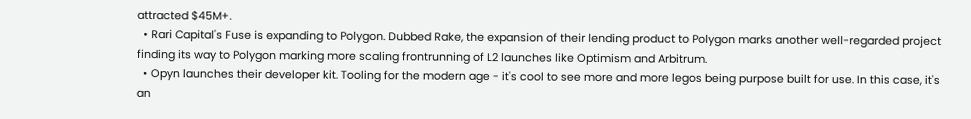attracted $45M+.
  • Rari Capital's Fuse is expanding to Polygon. Dubbed Rake, the expansion of their lending product to Polygon marks another well-regarded project finding its way to Polygon marking more scaling frontrunning of L2 launches like Optimism and Arbitrum.
  • Opyn launches their developer kit. Tooling for the modern age - it's cool to see more and more legos being purpose built for use. In this case, it's an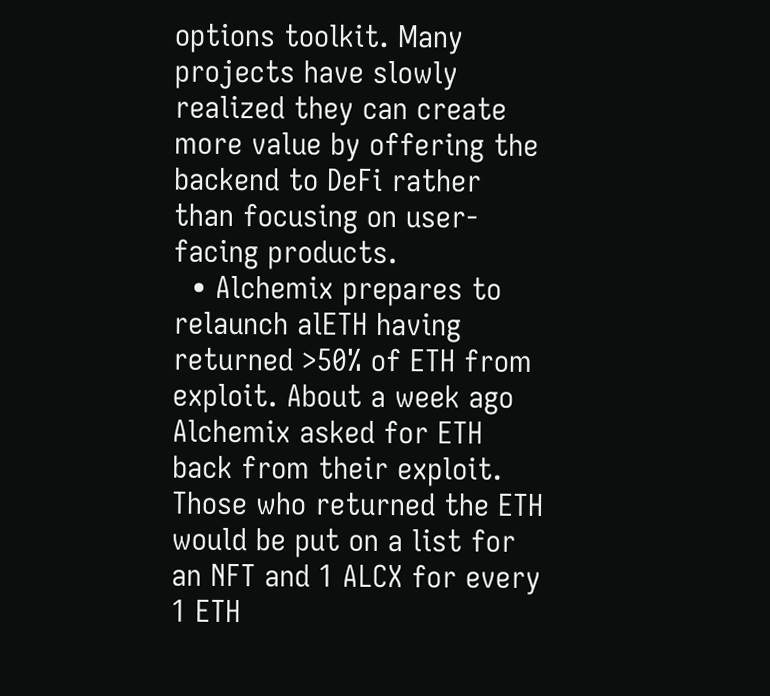options toolkit. Many projects have slowly realized they can create more value by offering the backend to DeFi rather than focusing on user-facing products.
  • Alchemix prepares to relaunch alETH having returned >50% of ETH from exploit. About a week ago Alchemix asked for ETH back from their exploit. Those who returned the ETH would be put on a list for an NFT and 1 ALCX for every 1 ETH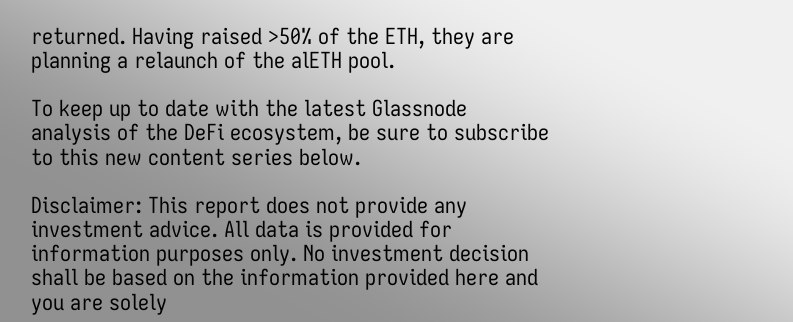returned. Having raised >50% of the ETH, they are planning a relaunch of the alETH pool.

To keep up to date with the latest Glassnode analysis of the DeFi ecosystem, be sure to subscribe to this new content series below.

Disclaimer: This report does not provide any investment advice. All data is provided for information purposes only. No investment decision shall be based on the information provided here and you are solely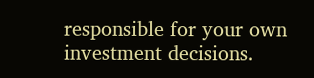responsible for your own investment decisions.